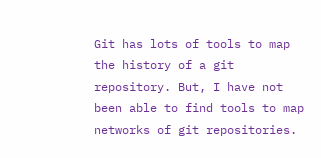Git has lots of tools to map the history of a git repository. But, I have not been able to find tools to map networks of git repositories.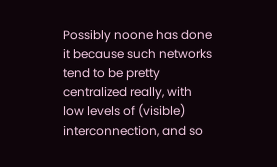Possibly noone has done it because such networks tend to be pretty centralized really, with low levels of (visible) interconnection, and so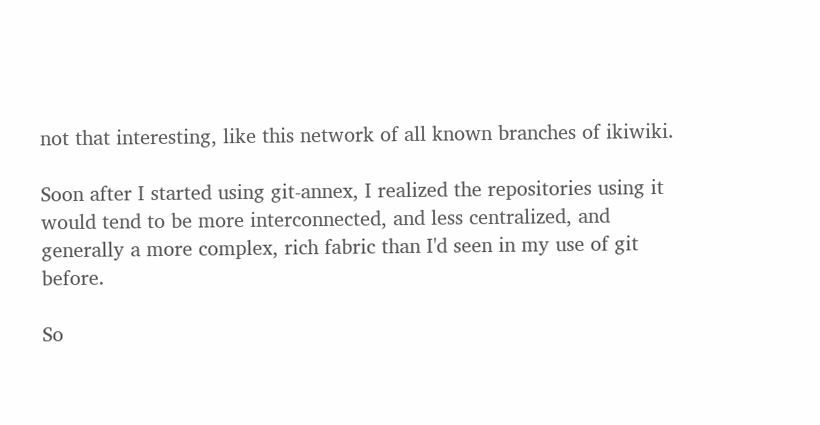not that interesting, like this network of all known branches of ikiwiki.

Soon after I started using git-annex, I realized the repositories using it would tend to be more interconnected, and less centralized, and generally a more complex, rich fabric than I'd seen in my use of git before.

So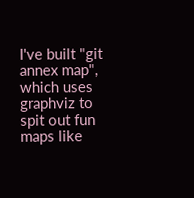I've built "git annex map", which uses graphviz to spit out fun maps like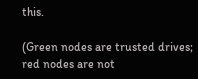this.

(Green nodes are trusted drives; red nodes are not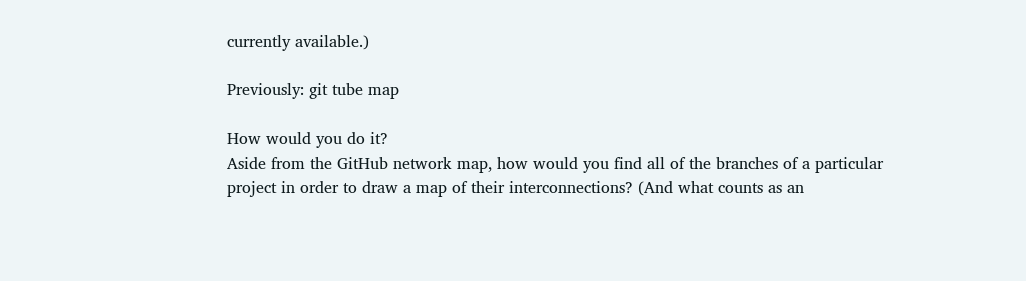currently available.)

Previously: git tube map

How would you do it?
Aside from the GitHub network map, how would you find all of the branches of a particular project in order to draw a map of their interconnections? (And what counts as an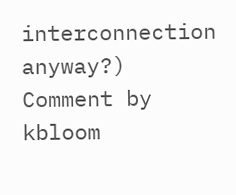interconnection anyway?)
Comment by kbloom